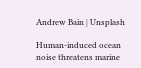Andrew Bain | Unsplash

Human-induced ocean noise threatens marine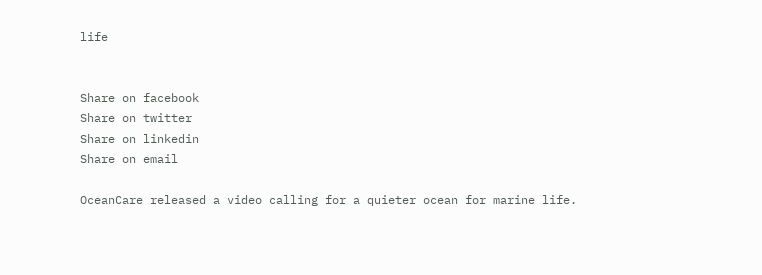life


Share on facebook
Share on twitter
Share on linkedin
Share on email

OceanCare released a video calling for a quieter ocean for marine life.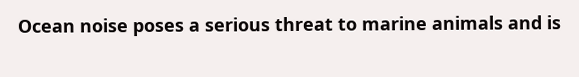Ocean noise poses a serious threat to marine animals and is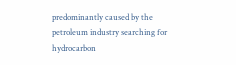predominantly caused by the petroleum industry searching for hydrocarbon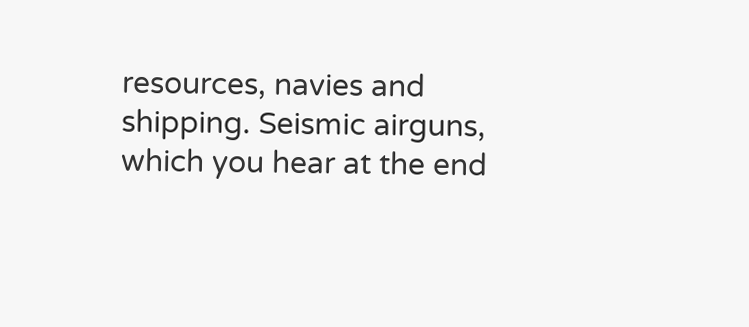resources, navies and shipping. Seismic airguns, which you hear at the end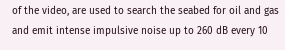of the video, are used to search the seabed for oil and gas and emit intense impulsive noise up to 260 dB every 10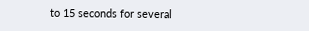to 15 seconds for several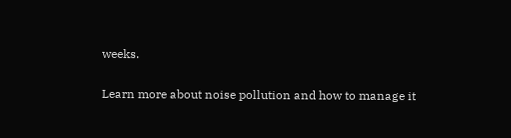weeks.

Learn more about noise pollution and how to manage it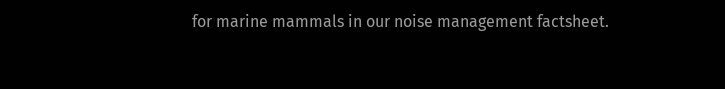for marine mammals in our noise management factsheet.